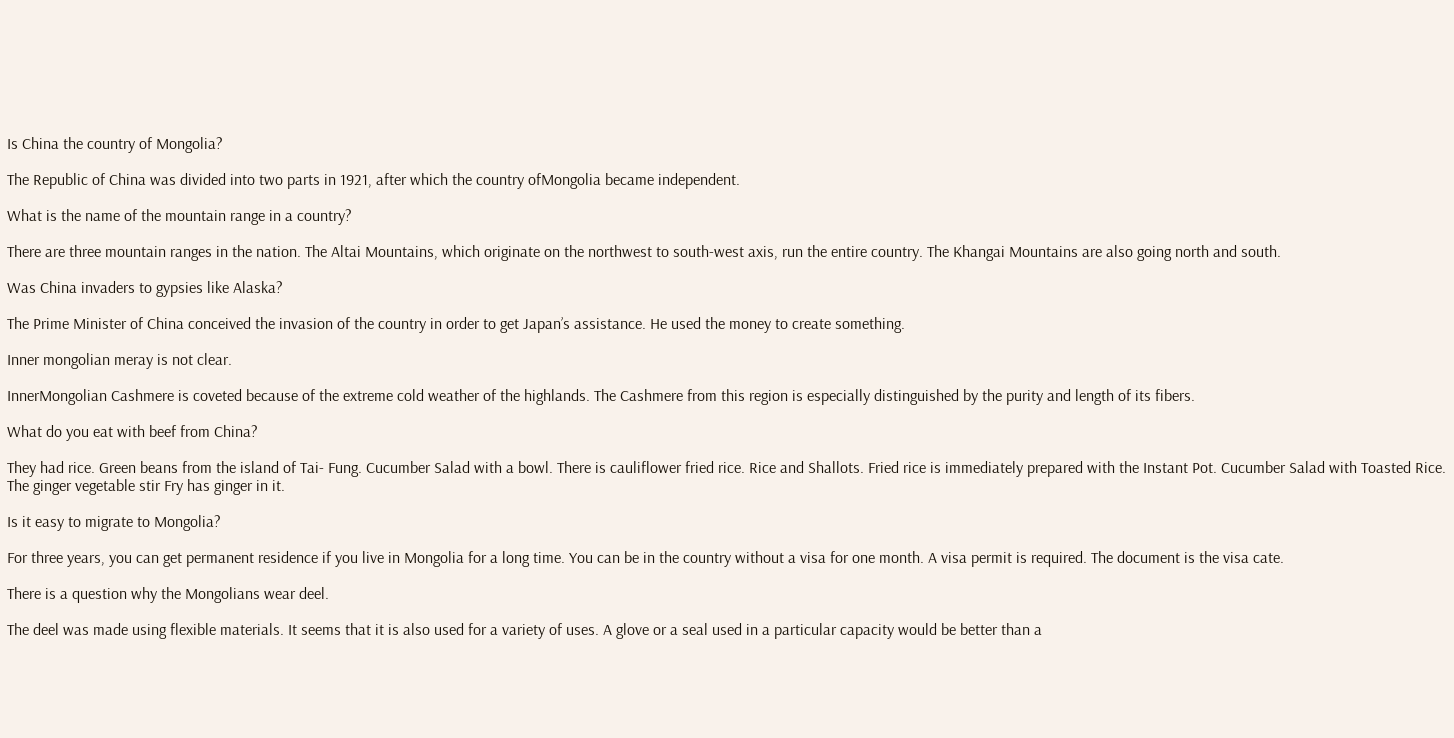Is China the country of Mongolia?

The Republic of China was divided into two parts in 1921, after which the country ofMongolia became independent.

What is the name of the mountain range in a country?

There are three mountain ranges in the nation. The Altai Mountains, which originate on the northwest to south-west axis, run the entire country. The Khangai Mountains are also going north and south.

Was China invaders to gypsies like Alaska?

The Prime Minister of China conceived the invasion of the country in order to get Japan’s assistance. He used the money to create something.

Inner mongolian meray is not clear.

InnerMongolian Cashmere is coveted because of the extreme cold weather of the highlands. The Cashmere from this region is especially distinguished by the purity and length of its fibers.

What do you eat with beef from China?

They had rice. Green beans from the island of Tai- Fung. Cucumber Salad with a bowl. There is cauliflower fried rice. Rice and Shallots. Fried rice is immediately prepared with the Instant Pot. Cucumber Salad with Toasted Rice. The ginger vegetable stir Fry has ginger in it.

Is it easy to migrate to Mongolia?

For three years, you can get permanent residence if you live in Mongolia for a long time. You can be in the country without a visa for one month. A visa permit is required. The document is the visa cate.

There is a question why the Mongolians wear deel.

The deel was made using flexible materials. It seems that it is also used for a variety of uses. A glove or a seal used in a particular capacity would be better than a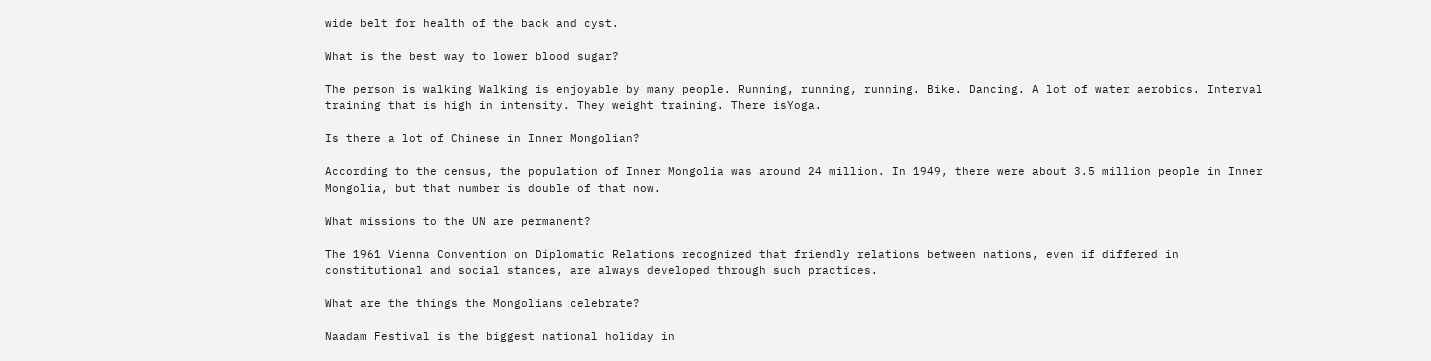wide belt for health of the back and cyst.

What is the best way to lower blood sugar?

The person is walking Walking is enjoyable by many people. Running, running, running. Bike. Dancing. A lot of water aerobics. Interval training that is high in intensity. They weight training. There isYoga.

Is there a lot of Chinese in Inner Mongolian?

According to the census, the population of Inner Mongolia was around 24 million. In 1949, there were about 3.5 million people in Inner Mongolia, but that number is double of that now.

What missions to the UN are permanent?

The 1961 Vienna Convention on Diplomatic Relations recognized that friendly relations between nations, even if differed in constitutional and social stances, are always developed through such practices.

What are the things the Mongolians celebrate?

Naadam Festival is the biggest national holiday in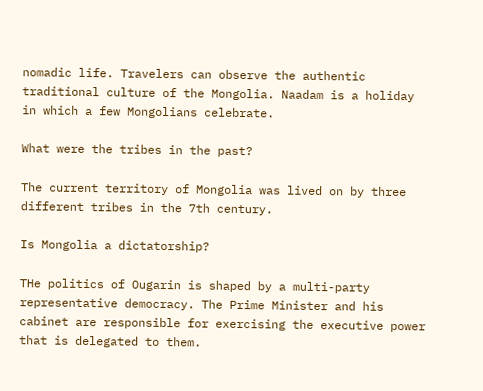nomadic life. Travelers can observe the authentic traditional culture of the Mongolia. Naadam is a holiday in which a few Mongolians celebrate.

What were the tribes in the past?

The current territory of Mongolia was lived on by three different tribes in the 7th century.

Is Mongolia a dictatorship?

THe politics of Ougarin is shaped by a multi-party representative democracy. The Prime Minister and his cabinet are responsible for exercising the executive power that is delegated to them.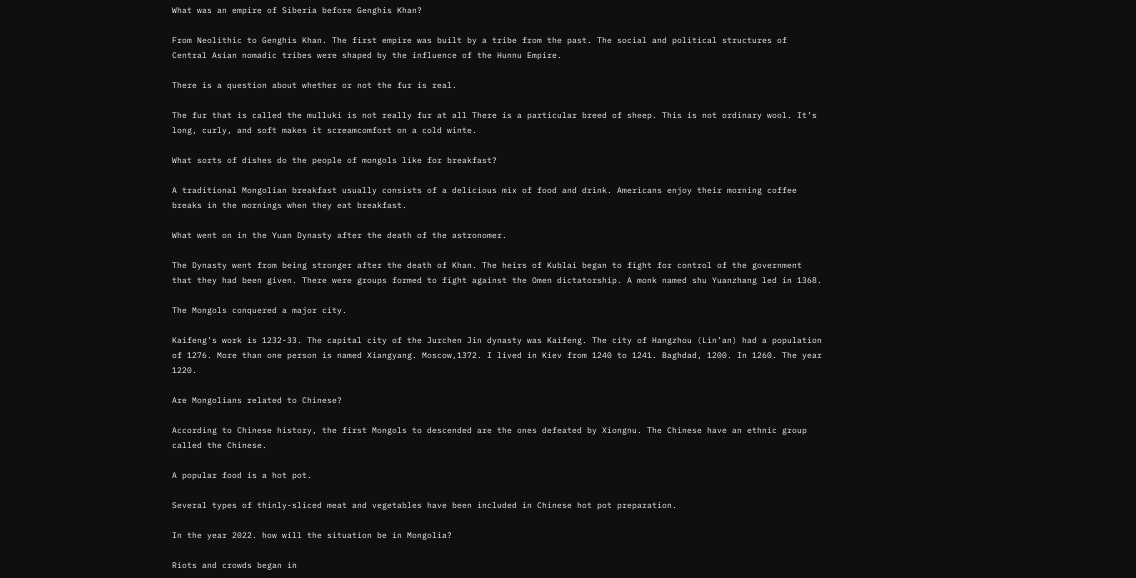What was an empire of Siberia before Genghis Khan?

From Neolithic to Genghis Khan. The first empire was built by a tribe from the past. The social and political structures of Central Asian nomadic tribes were shaped by the influence of the Hunnu Empire.

There is a question about whether or not the fur is real.

The fur that is called the mulluki is not really fur at all There is a particular breed of sheep. This is not ordinary wool. It’s long, curly, and soft makes it screamcomfort on a cold winte.

What sorts of dishes do the people of mongols like for breakfast?

A traditional Mongolian breakfast usually consists of a delicious mix of food and drink. Americans enjoy their morning coffee breaks in the mornings when they eat breakfast.

What went on in the Yuan Dynasty after the death of the astronomer.

The Dynasty went from being stronger after the death of Khan. The heirs of Kublai began to fight for control of the government that they had been given. There were groups formed to fight against the Omen dictatorship. A monk named shu Yuanzhang led in 1368.

The Mongols conquered a major city.

Kaifeng’s work is 1232-33. The capital city of the Jurchen Jin dynasty was Kaifeng. The city of Hangzhou (Lin’an) had a population of 1276. More than one person is named Xiangyang. Moscow,1372. I lived in Kiev from 1240 to 1241. Baghdad, 1200. In 1260. The year 1220.

Are Mongolians related to Chinese?

According to Chinese history, the first Mongols to descended are the ones defeated by Xiongnu. The Chinese have an ethnic group called the Chinese.

A popular food is a hot pot.

Several types of thinly-sliced meat and vegetables have been included in Chinese hot pot preparation.

In the year 2022. how will the situation be in Mongolia?

Riots and crowds began in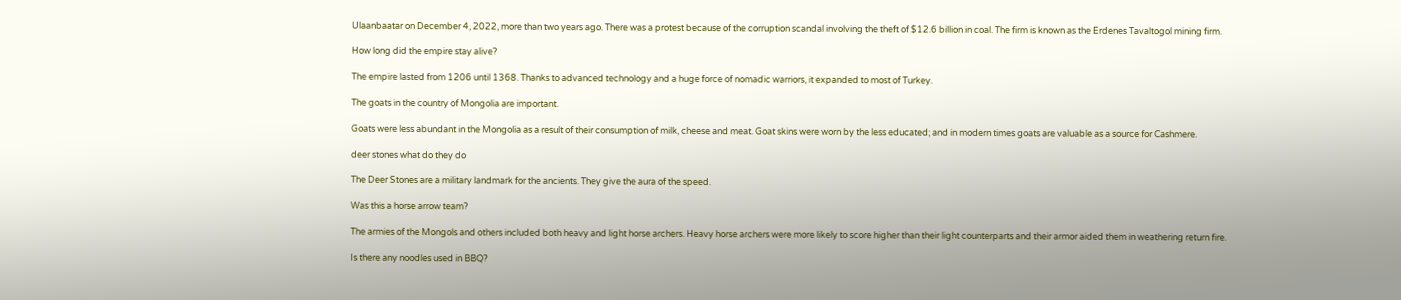Ulaanbaatar on December 4, 2022, more than two years ago. There was a protest because of the corruption scandal involving the theft of $12.6 billion in coal. The firm is known as the Erdenes Tavaltogol mining firm.

How long did the empire stay alive?

The empire lasted from 1206 until 1368. Thanks to advanced technology and a huge force of nomadic warriors, it expanded to most of Turkey.

The goats in the country of Mongolia are important.

Goats were less abundant in the Mongolia as a result of their consumption of milk, cheese and meat. Goat skins were worn by the less educated; and in modern times goats are valuable as a source for Cashmere.

deer stones what do they do

The Deer Stones are a military landmark for the ancients. They give the aura of the speed.

Was this a horse arrow team?

The armies of the Mongols and others included both heavy and light horse archers. Heavy horse archers were more likely to score higher than their light counterparts and their armor aided them in weathering return fire.

Is there any noodles used in BBQ?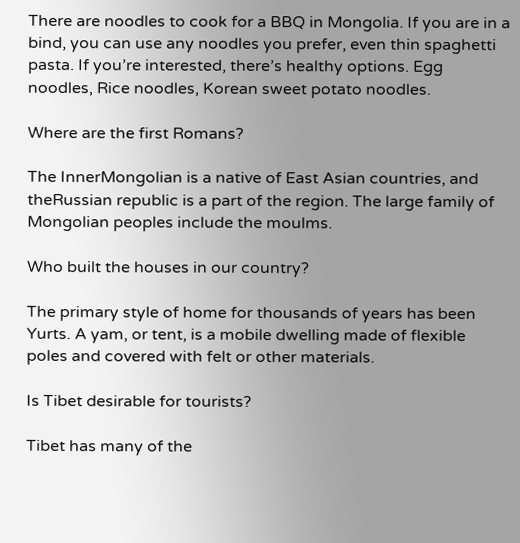There are noodles to cook for a BBQ in Mongolia. If you are in a bind, you can use any noodles you prefer, even thin spaghetti pasta. If you’re interested, there’s healthy options. Egg noodles, Rice noodles, Korean sweet potato noodles.

Where are the first Romans?

The InnerMongolian is a native of East Asian countries, and theRussian republic is a part of the region. The large family of Mongolian peoples include the moulms.

Who built the houses in our country?

The primary style of home for thousands of years has been Yurts. A yam, or tent, is a mobile dwelling made of flexible poles and covered with felt or other materials.

Is Tibet desirable for tourists?

Tibet has many of the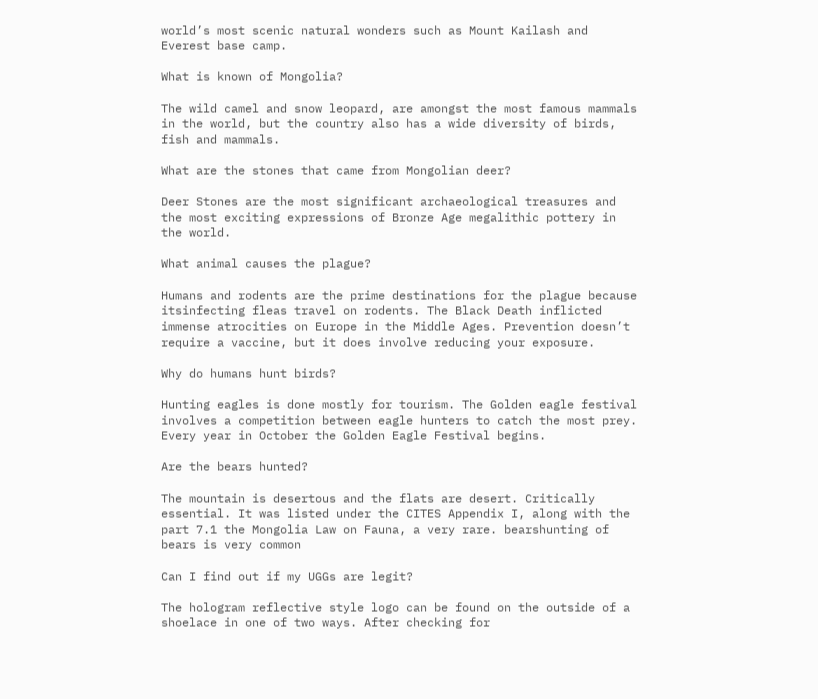world’s most scenic natural wonders such as Mount Kailash and Everest base camp.

What is known of Mongolia?

The wild camel and snow leopard, are amongst the most famous mammals in the world, but the country also has a wide diversity of birds, fish and mammals.

What are the stones that came from Mongolian deer?

Deer Stones are the most significant archaeological treasures and the most exciting expressions of Bronze Age megalithic pottery in the world.

What animal causes the plague?

Humans and rodents are the prime destinations for the plague because itsinfecting fleas travel on rodents. The Black Death inflicted immense atrocities on Europe in the Middle Ages. Prevention doesn’t require a vaccine, but it does involve reducing your exposure.

Why do humans hunt birds?

Hunting eagles is done mostly for tourism. The Golden eagle festival involves a competition between eagle hunters to catch the most prey. Every year in October the Golden Eagle Festival begins.

Are the bears hunted?

The mountain is desertous and the flats are desert. Critically essential. It was listed under the CITES Appendix I, along with the part 7.1 the Mongolia Law on Fauna, a very rare. bearshunting of bears is very common

Can I find out if my UGGs are legit?

The hologram reflective style logo can be found on the outside of a shoelace in one of two ways. After checking for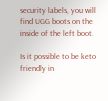security labels, you will find UGG boots on the inside of the left boot.

Is it possible to be keto friendly in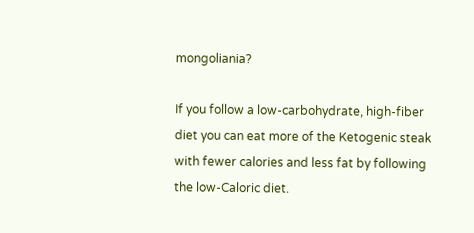mongoliania?

If you follow a low-carbohydrate, high-fiber diet you can eat more of the Ketogenic steak with fewer calories and less fat by following the low-Caloric diet.